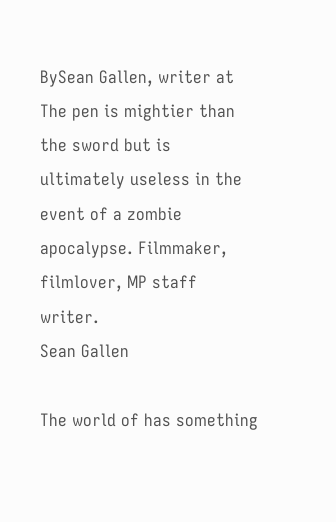BySean Gallen, writer at
The pen is mightier than the sword but is ultimately useless in the event of a zombie apocalypse. Filmmaker, filmlover, MP staff writer.
Sean Gallen

The world of has something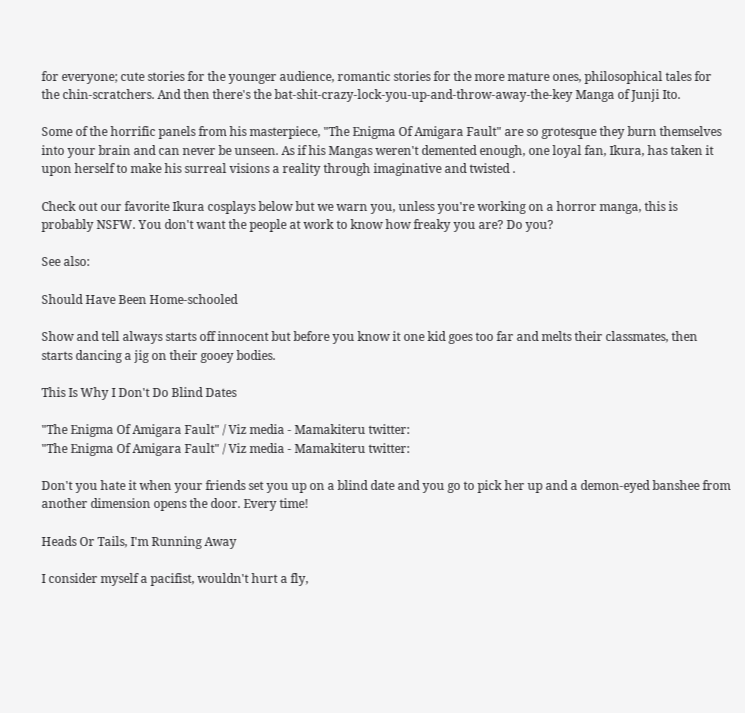for everyone; cute stories for the younger audience, romantic stories for the more mature ones, philosophical tales for the chin-scratchers. And then there's the bat-shit-crazy-lock-you-up-and-throw-away-the-key Manga of Junji Ito.

Some of the horrific panels from his masterpiece, "The Enigma Of Amigara Fault" are so grotesque they burn themselves into your brain and can never be unseen. As if his Mangas weren't demented enough, one loyal fan, Ikura, has taken it upon herself to make his surreal visions a reality through imaginative and twisted .

Check out our favorite Ikura cosplays below but we warn you, unless you're working on a horror manga, this is probably NSFW. You don't want the people at work to know how freaky you are? Do you?

See also:

Should Have Been Home-schooled

Show and tell always starts off innocent but before you know it one kid goes too far and melts their classmates, then starts dancing a jig on their gooey bodies.

This Is Why I Don't Do Blind Dates

"The Enigma Of Amigara Fault" / Viz media - Mamakiteru twitter:
"The Enigma Of Amigara Fault" / Viz media - Mamakiteru twitter:

Don't you hate it when your friends set you up on a blind date and you go to pick her up and a demon-eyed banshee from another dimension opens the door. Every time!

Heads Or Tails, I'm Running Away

I consider myself a pacifist, wouldn't hurt a fly,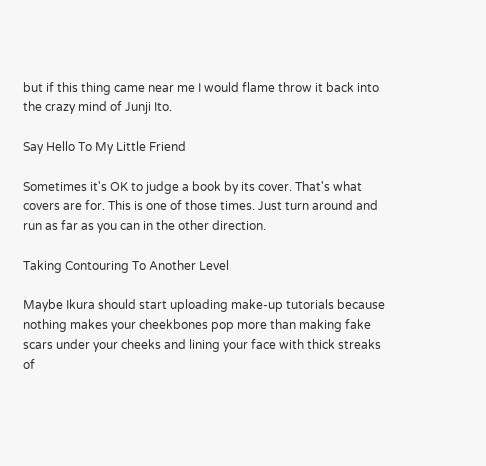but if this thing came near me I would flame throw it back into the crazy mind of Junji Ito.

Say Hello To My Little Friend

Sometimes it's OK to judge a book by its cover. That's what covers are for. This is one of those times. Just turn around and run as far as you can in the other direction.

Taking Contouring To Another Level

Maybe Ikura should start uploading make-up tutorials because nothing makes your cheekbones pop more than making fake scars under your cheeks and lining your face with thick streaks of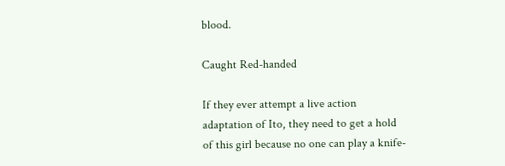blood.

Caught Red-handed

If they ever attempt a live action adaptation of Ito, they need to get a hold of this girl because no one can play a knife-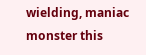wielding, maniac monster this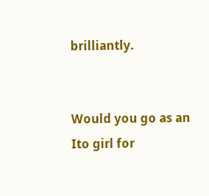brilliantly.


Would you go as an Ito girl for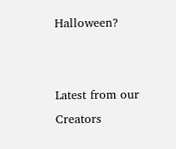Halloween?


Latest from our Creators